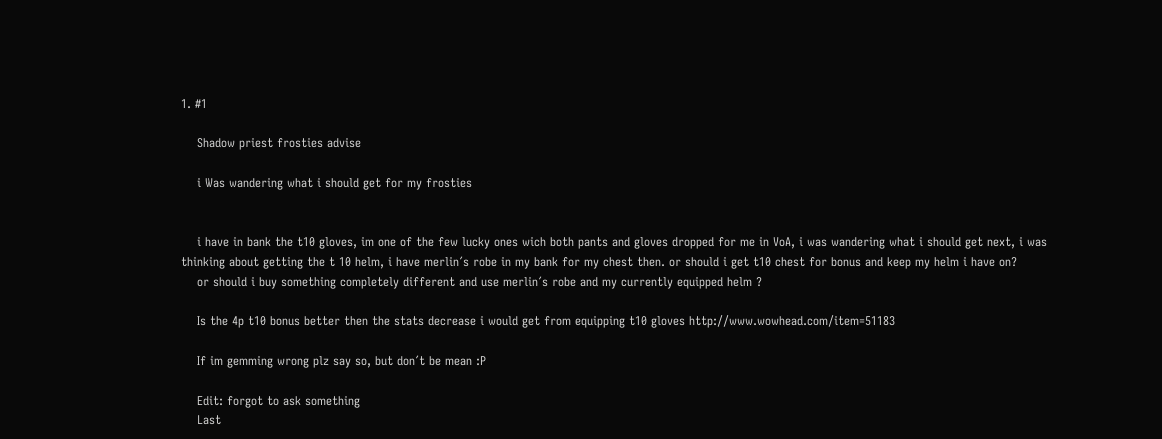1. #1

    Shadow priest frosties advise

    i Was wandering what i should get for my frosties


    i have in bank the t10 gloves, im one of the few lucky ones wich both pants and gloves dropped for me in VoA, i was wandering what i should get next, i was thinking about getting the t 10 helm, i have merlin´s robe in my bank for my chest then. or should i get t10 chest for bonus and keep my helm i have on?
    or should i buy something completely different and use merlin´s robe and my currently equipped helm ?

    Is the 4p t10 bonus better then the stats decrease i would get from equipping t10 gloves http://www.wowhead.com/item=51183

    If im gemming wrong plz say so, but don´t be mean :P

    Edit: forgot to ask something
    Last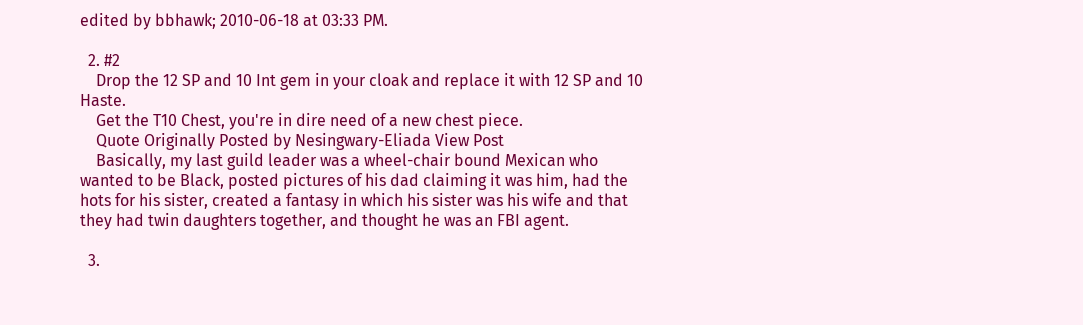edited by bbhawk; 2010-06-18 at 03:33 PM.

  2. #2
    Drop the 12 SP and 10 Int gem in your cloak and replace it with 12 SP and 10 Haste.
    Get the T10 Chest, you're in dire need of a new chest piece.
    Quote Originally Posted by Nesingwary-Eliada View Post
    Basically, my last guild leader was a wheel-chair bound Mexican who wanted to be Black, posted pictures of his dad claiming it was him, had the hots for his sister, created a fantasy in which his sister was his wife and that they had twin daughters together, and thought he was an FBI agent.

  3.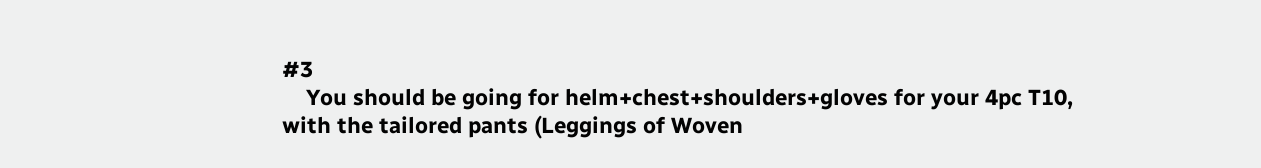#3
    You should be going for helm+chest+shoulders+gloves for your 4pc T10, with the tailored pants (Leggings of Woven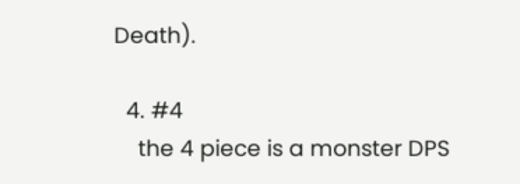Death).

  4. #4
    the 4 piece is a monster DPS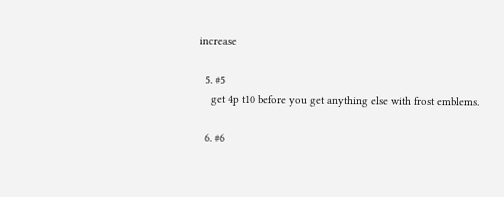increase

  5. #5
    get 4p t10 before you get anything else with frost emblems.

  6. #6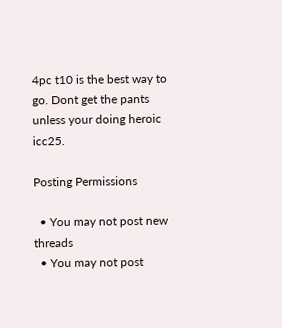4pc t10 is the best way to go. Dont get the pants unless your doing heroic icc25.

Posting Permissions

  • You may not post new threads
  • You may not post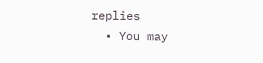replies
  • You may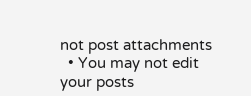not post attachments
  • You may not edit your posts